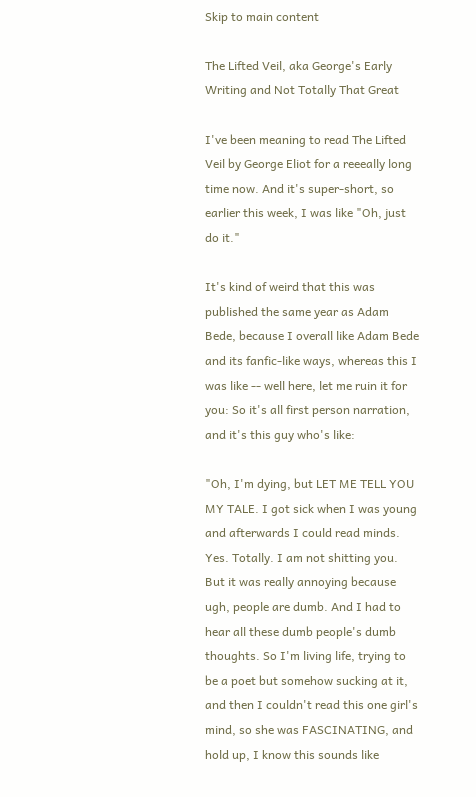Skip to main content

The Lifted Veil, aka George's Early Writing and Not Totally That Great

I've been meaning to read The Lifted Veil by George Eliot for a reeeally long time now. And it's super-short, so earlier this week, I was like "Oh, just do it."

It's kind of weird that this was published the same year as Adam Bede, because I overall like Adam Bede and its fanfic-like ways, whereas this I was like -- well here, let me ruin it for you: So it's all first person narration, and it's this guy who's like:

"Oh, I'm dying, but LET ME TELL YOU MY TALE. I got sick when I was young and afterwards I could read minds. Yes. Totally. I am not shitting you. But it was really annoying because ugh, people are dumb. And I had to hear all these dumb people's dumb thoughts. So I'm living life, trying to be a poet but somehow sucking at it, and then I couldn't read this one girl's mind, so she was FASCINATING, and hold up, I know this sounds like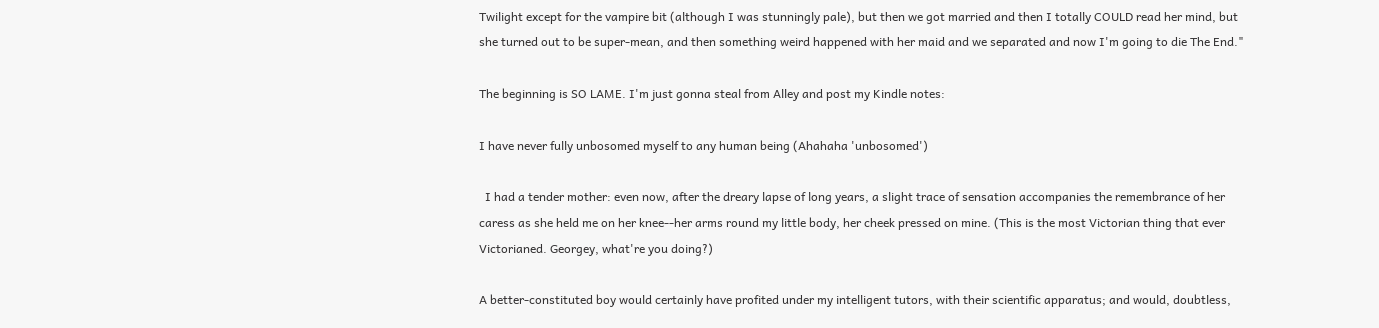Twilight except for the vampire bit (although I was stunningly pale), but then we got married and then I totally COULD read her mind, but she turned out to be super-mean, and then something weird happened with her maid and we separated and now I'm going to die The End."

The beginning is SO LAME. I'm just gonna steal from Alley and post my Kindle notes:

I have never fully unbosomed myself to any human being (Ahahaha 'unbosomed')

  I had a tender mother: even now, after the dreary lapse of long years, a slight trace of sensation accompanies the remembrance of her caress as she held me on her knee--her arms round my little body, her cheek pressed on mine. (This is the most Victorian thing that ever Victorianed. Georgey, what're you doing?)

A better-constituted boy would certainly have profited under my intelligent tutors, with their scientific apparatus; and would, doubtless,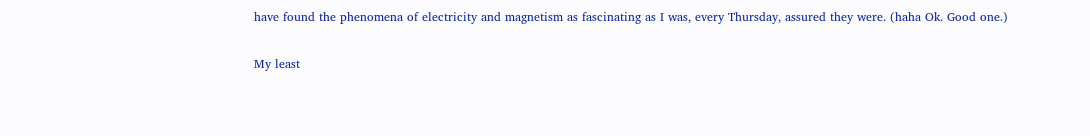have found the phenomena of electricity and magnetism as fascinating as I was, every Thursday, assured they were. (haha Ok. Good one.)

My least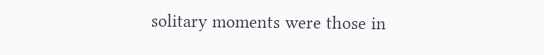solitary moments were those in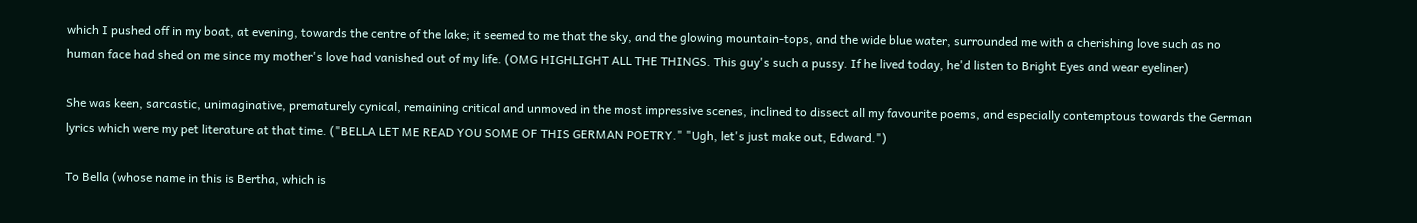which I pushed off in my boat, at evening, towards the centre of the lake; it seemed to me that the sky, and the glowing mountain-tops, and the wide blue water, surrounded me with a cherishing love such as no human face had shed on me since my mother's love had vanished out of my life. (OMG HIGHLIGHT ALL THE THINGS. This guy's such a pussy. If he lived today, he'd listen to Bright Eyes and wear eyeliner)

She was keen, sarcastic, unimaginative, prematurely cynical, remaining critical and unmoved in the most impressive scenes, inclined to dissect all my favourite poems, and especially contemptous towards the German lyrics which were my pet literature at that time. ("BELLA LET ME READ YOU SOME OF THIS GERMAN POETRY." "Ugh, let's just make out, Edward.")

To Bella (whose name in this is Bertha, which is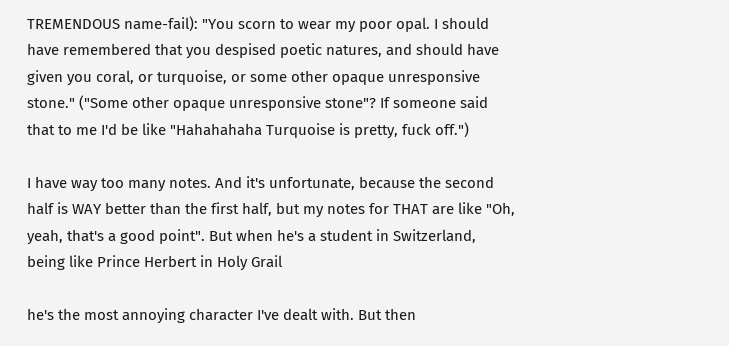TREMENDOUS name-fail): "You scorn to wear my poor opal. I should have remembered that you despised poetic natures, and should have given you coral, or turquoise, or some other opaque unresponsive stone." ("Some other opaque unresponsive stone"? If someone said that to me I'd be like "Hahahahaha Turquoise is pretty, fuck off.")

I have way too many notes. And it's unfortunate, because the second half is WAY better than the first half, but my notes for THAT are like "Oh, yeah, that's a good point". But when he's a student in Switzerland, being like Prince Herbert in Holy Grail

he's the most annoying character I've dealt with. But then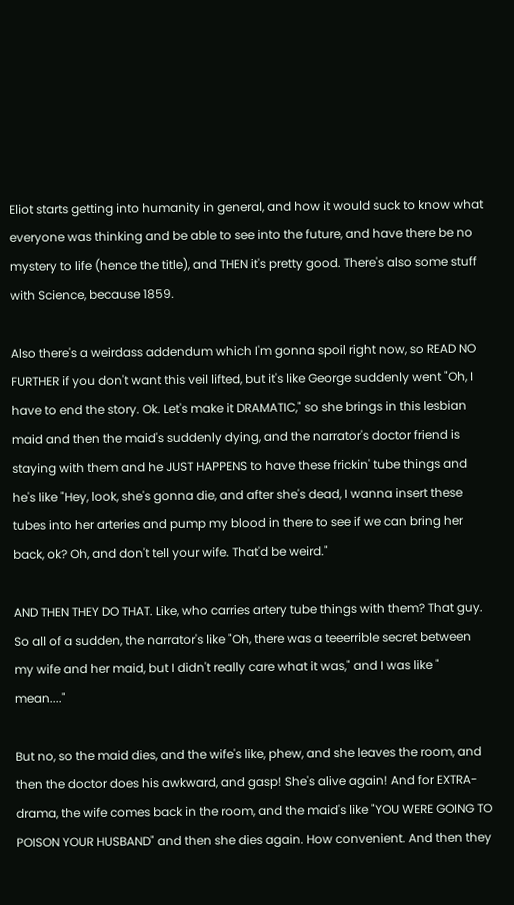Eliot starts getting into humanity in general, and how it would suck to know what everyone was thinking and be able to see into the future, and have there be no mystery to life (hence the title), and THEN it's pretty good. There's also some stuff with Science, because 1859.

Also there's a weirdass addendum which I'm gonna spoil right now, so READ NO FURTHER if you don't want this veil lifted, but it's like George suddenly went "Oh, I have to end the story. Ok. Let's make it DRAMATIC," so she brings in this lesbian maid and then the maid's suddenly dying, and the narrator's doctor friend is staying with them and he JUST HAPPENS to have these frickin' tube things and he's like "Hey, look, she's gonna die, and after she's dead, I wanna insert these tubes into her arteries and pump my blood in there to see if we can bring her back, ok? Oh, and don't tell your wife. That'd be weird."

AND THEN THEY DO THAT. Like, who carries artery tube things with them? That guy. So all of a sudden, the narrator's like "Oh, there was a teeerrible secret between my wife and her maid, but I didn't really care what it was," and I was like " mean...."

But no, so the maid dies, and the wife's like, phew, and she leaves the room, and then the doctor does his awkward, and gasp! She's alive again! And for EXTRA-drama, the wife comes back in the room, and the maid's like "YOU WERE GOING TO POISON YOUR HUSBAND" and then she dies again. How convenient. And then they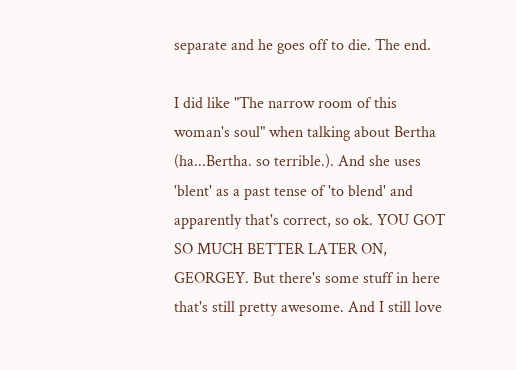separate and he goes off to die. The end.

I did like "The narrow room of this woman's soul" when talking about Bertha (ha...Bertha. so terrible.). And she uses 'blent' as a past tense of 'to blend' and apparently that's correct, so ok. YOU GOT SO MUCH BETTER LATER ON, GEORGEY. But there's some stuff in here that's still pretty awesome. And I still love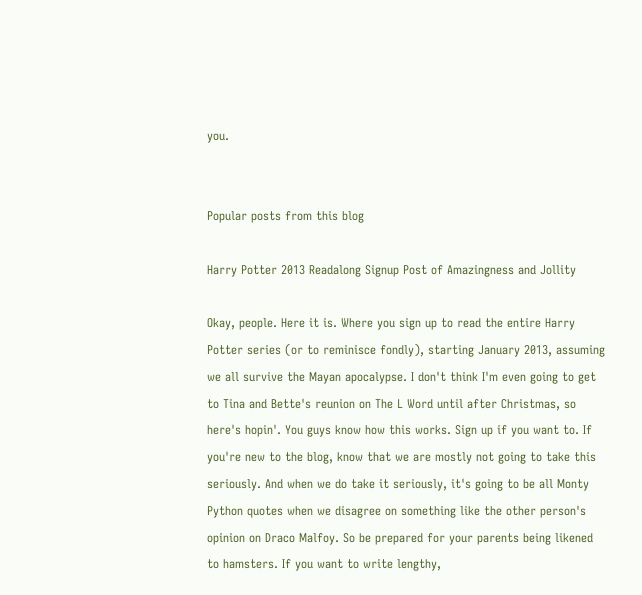you.


Popular posts from this blog

Harry Potter 2013 Readalong Signup Post of Amazingness and Jollity

Okay, people. Here it is. Where you sign up to read the entire Harry Potter series (or to reminisce fondly), starting January 2013, assuming we all survive the Mayan apocalypse. I don't think I'm even going to get to Tina and Bette's reunion on The L Word until after Christmas, so here's hopin'. You guys know how this works. Sign up if you want to. If you're new to the blog, know that we are mostly not going to take this seriously. And when we do take it seriously, it's going to be all Monty Python quotes when we disagree on something like the other person's opinion on Draco Malfoy. So be prepared for your parents being likened to hamsters. If you want to write lengthy,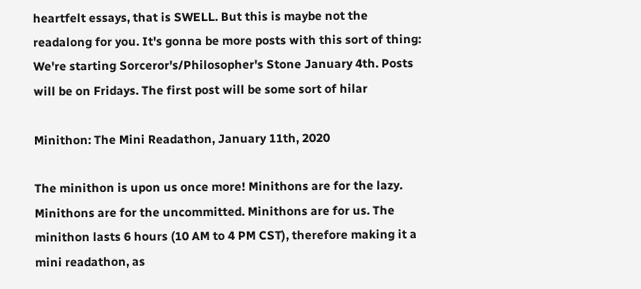heartfelt essays, that is SWELL. But this is maybe not the readalong for you. It's gonna be more posts with this sort of thing: We're starting Sorceror's/Philosopher's Stone January 4th. Posts will be on Fridays. The first post will be some sort of hilar

Minithon: The Mini Readathon, January 11th, 2020

The minithon is upon us once more! Minithons are for the lazy. Minithons are for the uncommitted. Minithons are for us. The minithon lasts 6 hours (10 AM to 4 PM CST), therefore making it a mini readathon, as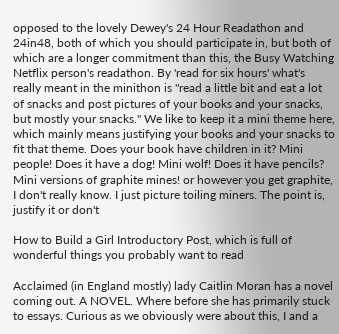opposed to the lovely Dewey's 24 Hour Readathon and 24in48, both of which you should participate in, but both of which are a longer commitment than this, the Busy Watching Netflix person's readathon. By 'read for six hours' what's really meant in the minithon is "read a little bit and eat a lot of snacks and post pictures of your books and your snacks, but mostly your snacks." We like to keep it a mini theme here, which mainly means justifying your books and your snacks to fit that theme. Does your book have children in it? Mini people! Does it have a dog! Mini wolf! Does it have pencils? Mini versions of graphite mines! or however you get graphite, I don't really know. I just picture toiling miners. The point is, justify it or don't

How to Build a Girl Introductory Post, which is full of wonderful things you probably want to read

Acclaimed (in England mostly) lady Caitlin Moran has a novel coming out. A NOVEL. Where before she has primarily stuck to essays. Curious as we obviously were about this, I and a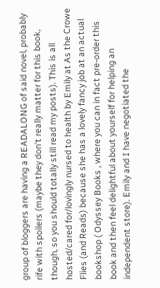group of bloggers are having a READALONG of said novel, probably rife with spoilers (maybe they don't really matter for this book, though, so you should totally still read my posts). This is all hosted/cared for/lovingly nursed to health by Emily at As the Crowe Flies (and Reads) because she has a lovely fancy job at an actual bookshop ( Odyssey Books , where you can in fact pre-order this book and then feel delightful about yourself for helping an independent store). Emily and I have negotiated the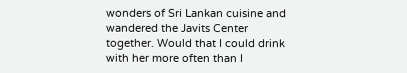wonders of Sri Lankan cuisine and wandered the Javits Center together. Would that I could drink with her more often than I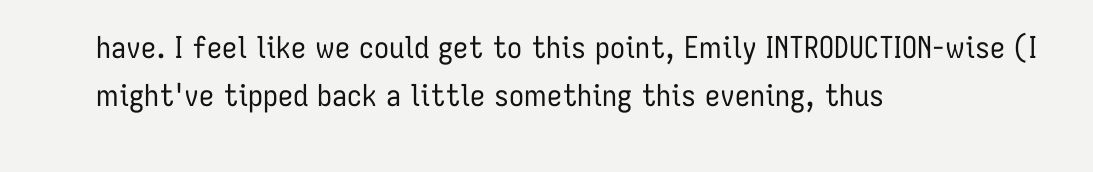have. I feel like we could get to this point, Emily INTRODUCTION-wise (I might've tipped back a little something this evening, thus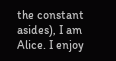the constant asides), I am Alice. I enjoy